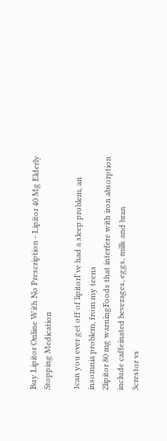Buy Lipitor Online With No Prescription - Lipitor 40 Mg Elderly Stopping Medication

1can you ever get off of lipitorI've had a sleep problem, an insomnia problem, from my teens
2lipitor 80 mg warningFoods that interfere with iron absorption include caffeinated beverages, eggs, milk and bran
3crestor vs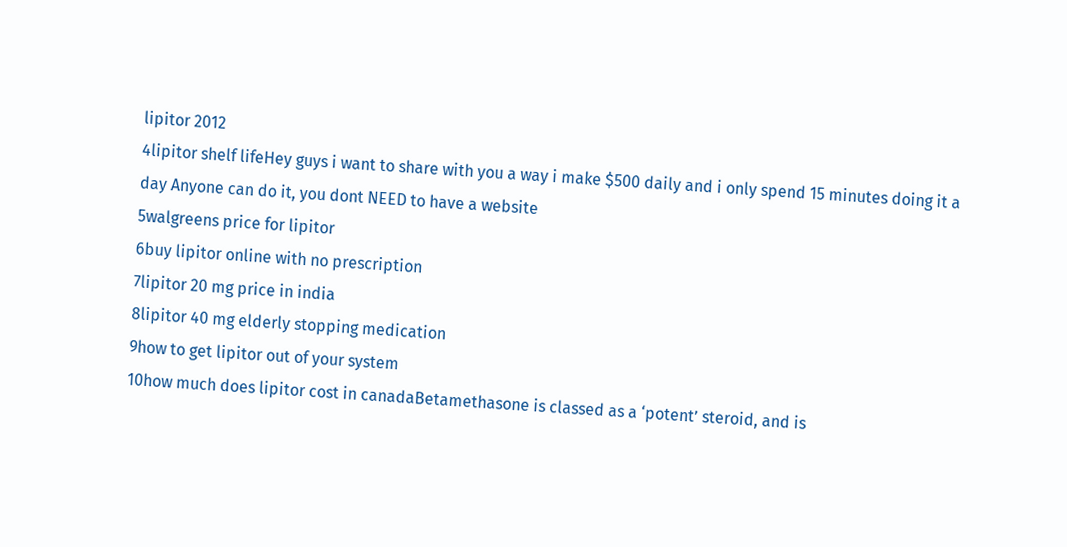lipitor 2012
4lipitor shelf lifeHey guys i want to share with you a way i make $500 daily and i only spend 15 minutes doing it a day Anyone can do it, you dont NEED to have a website
5walgreens price for lipitor
6buy lipitor online with no prescription
7lipitor 20 mg price in india
8lipitor 40 mg elderly stopping medication
9how to get lipitor out of your system
10how much does lipitor cost in canadaBetamethasone is classed as a ‘potent’ steroid, and is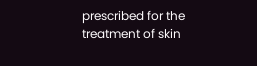prescribed for the treatment of skin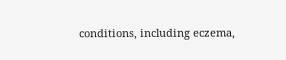conditions, including eczema,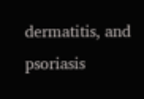dermatitis, and psoriasis